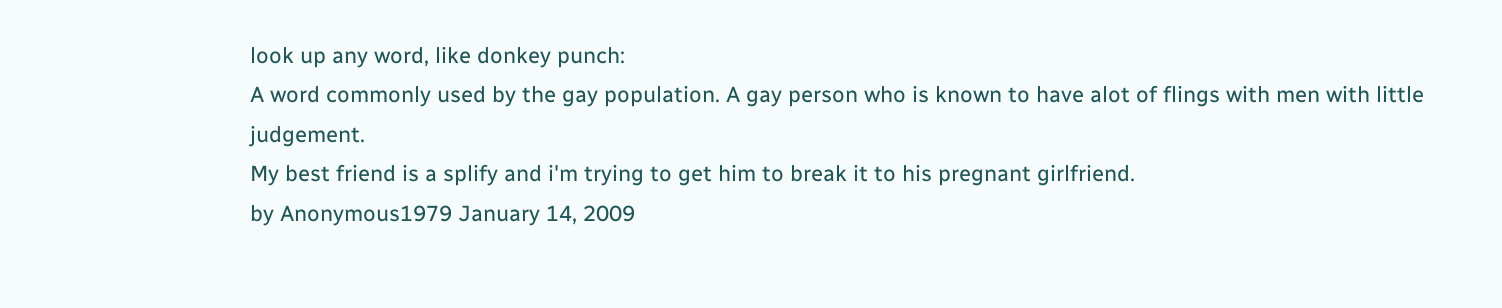look up any word, like donkey punch:
A word commonly used by the gay population. A gay person who is known to have alot of flings with men with little judgement.
My best friend is a splify and i'm trying to get him to break it to his pregnant girlfriend.
by Anonymous1979 January 14, 2009